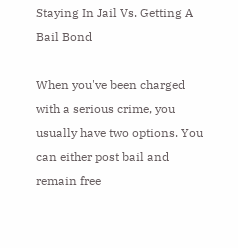Staying In Jail Vs. Getting A Bail Bond

When you've been charged with a serious crime, you usually have two options. You can either post bail and remain free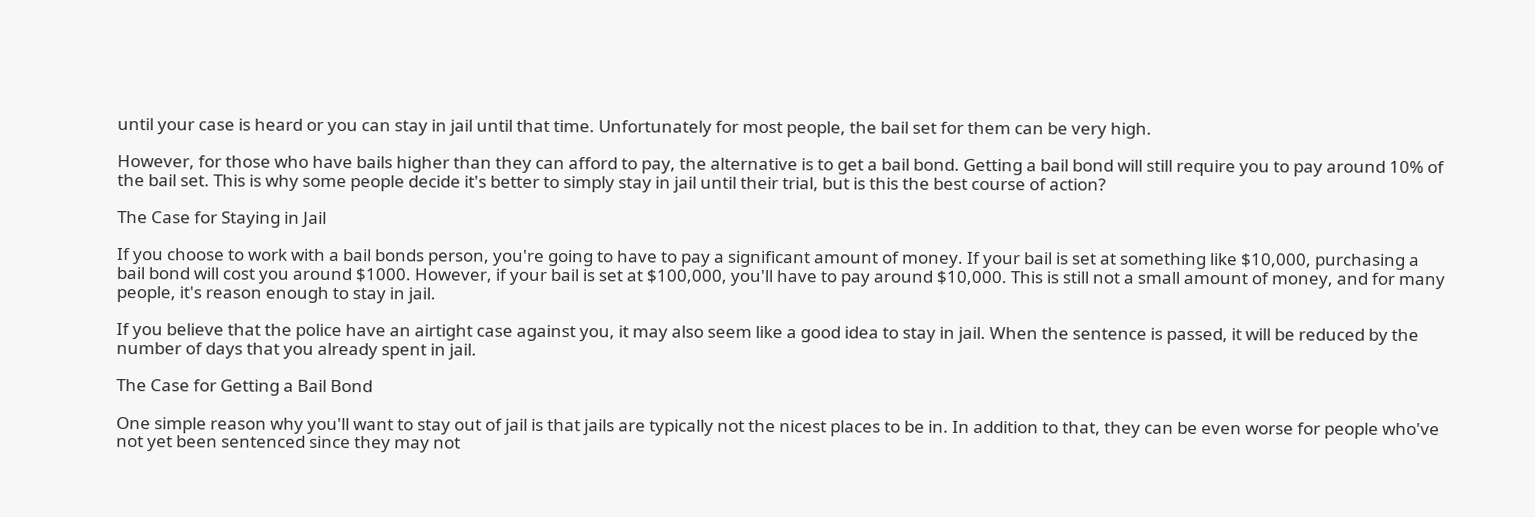until your case is heard or you can stay in jail until that time. Unfortunately for most people, the bail set for them can be very high.

However, for those who have bails higher than they can afford to pay, the alternative is to get a bail bond. Getting a bail bond will still require you to pay around 10% of the bail set. This is why some people decide it's better to simply stay in jail until their trial, but is this the best course of action?

The Case for Staying in Jail

If you choose to work with a bail bonds person, you're going to have to pay a significant amount of money. If your bail is set at something like $10,000, purchasing a bail bond will cost you around $1000. However, if your bail is set at $100,000, you'll have to pay around $10,000. This is still not a small amount of money, and for many people, it's reason enough to stay in jail.

If you believe that the police have an airtight case against you, it may also seem like a good idea to stay in jail. When the sentence is passed, it will be reduced by the number of days that you already spent in jail.

The Case for Getting a Bail Bond

One simple reason why you'll want to stay out of jail is that jails are typically not the nicest places to be in. In addition to that, they can be even worse for people who've not yet been sentenced since they may not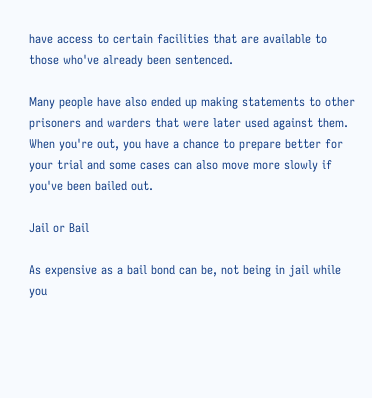have access to certain facilities that are available to those who've already been sentenced.

Many people have also ended up making statements to other prisoners and warders that were later used against them. When you're out, you have a chance to prepare better for your trial and some cases can also move more slowly if you've been bailed out.

Jail or Bail

As expensive as a bail bond can be, not being in jail while you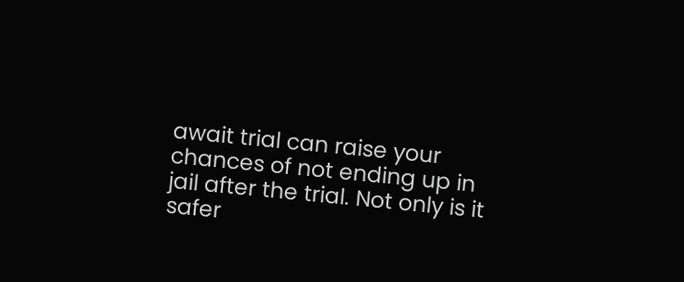await trial can raise your chances of not ending up in jail after the trial. Not only is it safer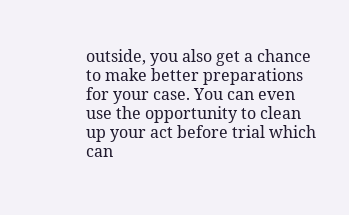outside, you also get a chance to make better preparations for your case. You can even use the opportunity to clean up your act before trial which can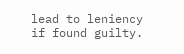lead to leniency if found guilty.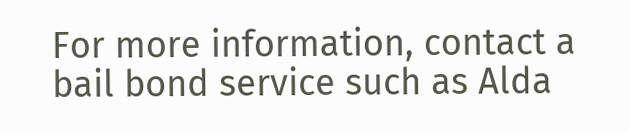For more information, contact a bail bond service such as Alda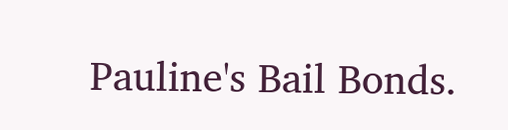Pauline's Bail Bonds.